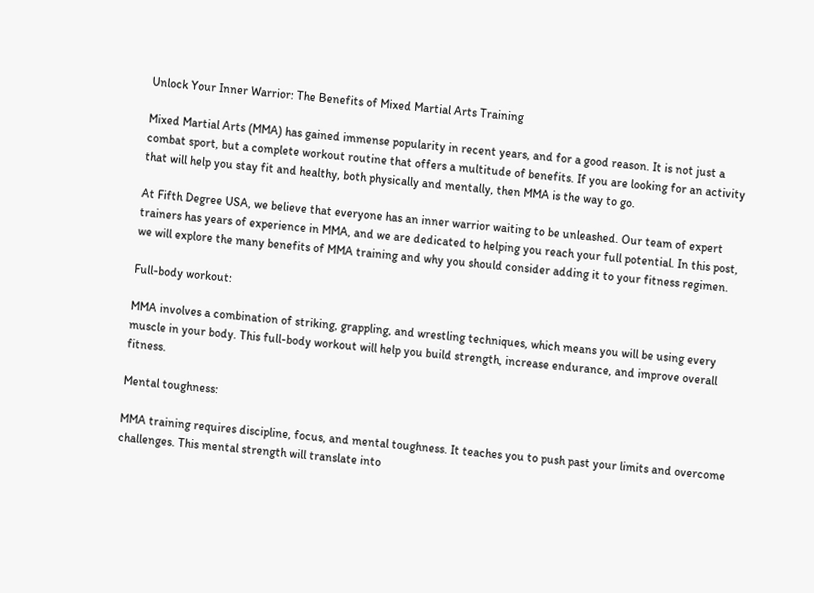Unlock Your Inner Warrior: The Benefits of Mixed Martial Arts Training

Mixed Martial Arts (MMA) has gained immense popularity in recent years, and for a good reason. It is not just a combat sport, but a complete workout routine that offers a multitude of benefits. If you are looking for an activity that will help you stay fit and healthy, both physically and mentally, then MMA is the way to go.

At Fifth Degree USA, we believe that everyone has an inner warrior waiting to be unleashed. Our team of expert trainers has years of experience in MMA, and we are dedicated to helping you reach your full potential. In this post, we will explore the many benefits of MMA training and why you should consider adding it to your fitness regimen.

Full-body workout:

MMA involves a combination of striking, grappling, and wrestling techniques, which means you will be using every muscle in your body. This full-body workout will help you build strength, increase endurance, and improve overall fitness.

Mental toughness:

MMA training requires discipline, focus, and mental toughness. It teaches you to push past your limits and overcome challenges. This mental strength will translate into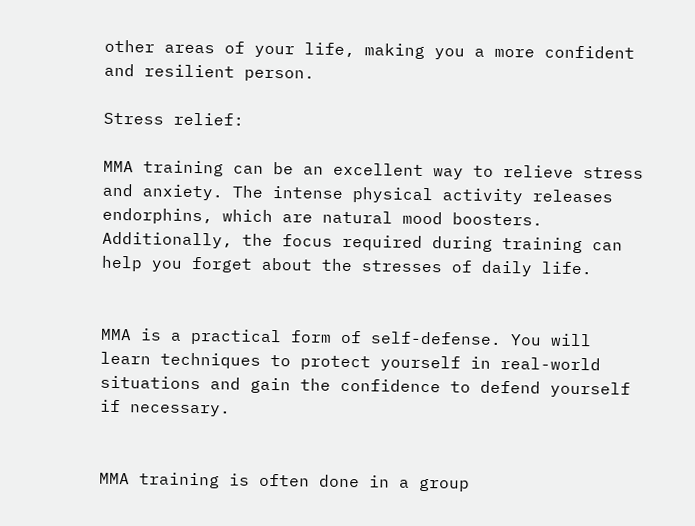other areas of your life, making you a more confident and resilient person.

Stress relief:

MMA training can be an excellent way to relieve stress and anxiety. The intense physical activity releases endorphins, which are natural mood boosters. Additionally, the focus required during training can help you forget about the stresses of daily life.


MMA is a practical form of self-defense. You will learn techniques to protect yourself in real-world situations and gain the confidence to defend yourself if necessary.


MMA training is often done in a group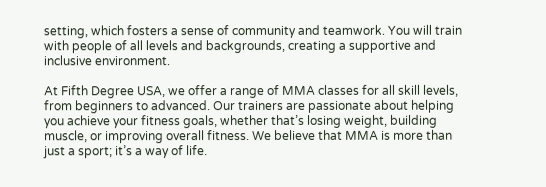setting, which fosters a sense of community and teamwork. You will train with people of all levels and backgrounds, creating a supportive and inclusive environment.

At Fifth Degree USA, we offer a range of MMA classes for all skill levels, from beginners to advanced. Our trainers are passionate about helping you achieve your fitness goals, whether that’s losing weight, building muscle, or improving overall fitness. We believe that MMA is more than just a sport; it’s a way of life.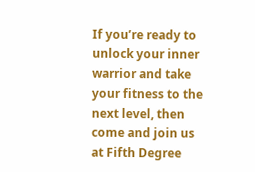If you’re ready to unlock your inner warrior and take your fitness to the next level, then come and join us at Fifth Degree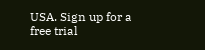USA. Sign up for a free trial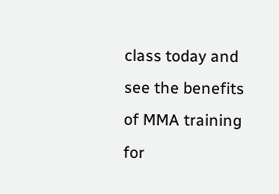class today and see the benefits of MMA training for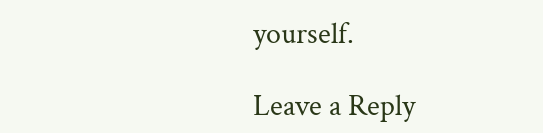yourself.

Leave a Reply